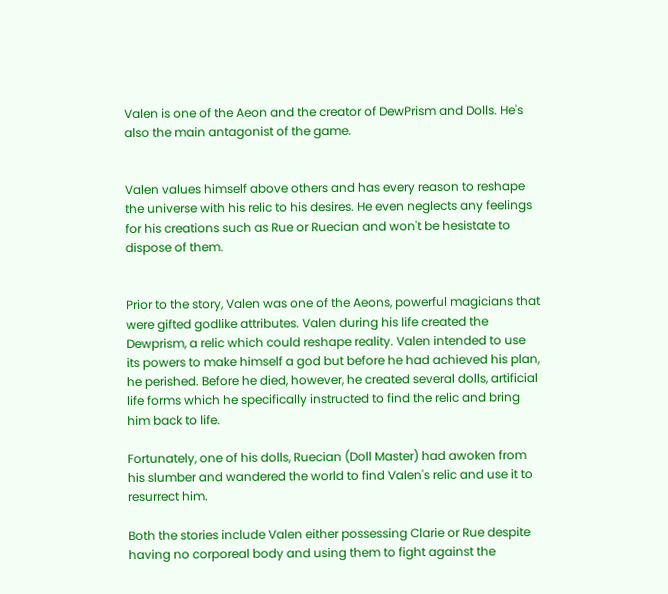Valen is one of the Aeon and the creator of DewPrism and Dolls. He's also the main antagonist of the game.


Valen values himself above others and has every reason to reshape the universe with his relic to his desires. He even neglects any feelings for his creations such as Rue or Ruecian and won't be hesistate to dispose of them.


Prior to the story, Valen was one of the Aeons, powerful magicians that were gifted godlike attributes. Valen during his life created the Dewprism, a relic which could reshape reality. Valen intended to use its powers to make himself a god but before he had achieved his plan, he perished. Before he died, however, he created several dolls, artificial life forms which he specifically instructed to find the relic and bring him back to life.

Fortunately, one of his dolls, Ruecian (Doll Master) had awoken from his slumber and wandered the world to find Valen's relic and use it to resurrect him.

Both the stories include Valen either possessing Clarie or Rue despite having no corporeal body and using them to fight against the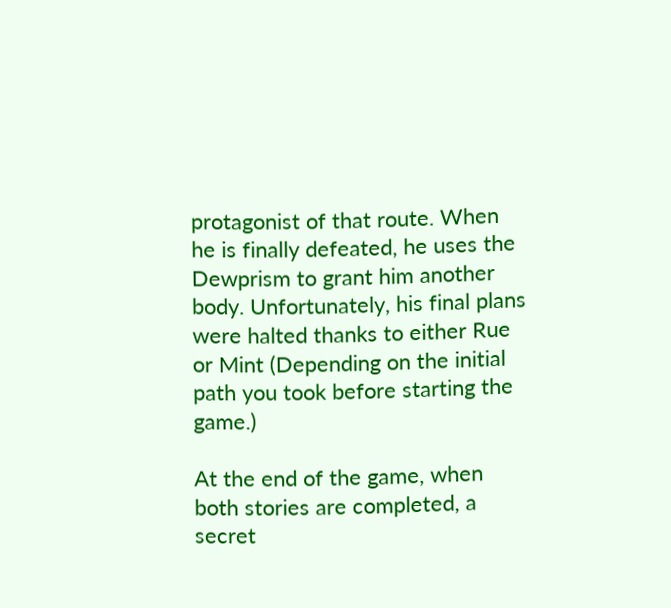protagonist of that route. When he is finally defeated, he uses the Dewprism to grant him another body. Unfortunately, his final plans were halted thanks to either Rue or Mint (Depending on the initial path you took before starting the game.)

At the end of the game, when both stories are completed, a secret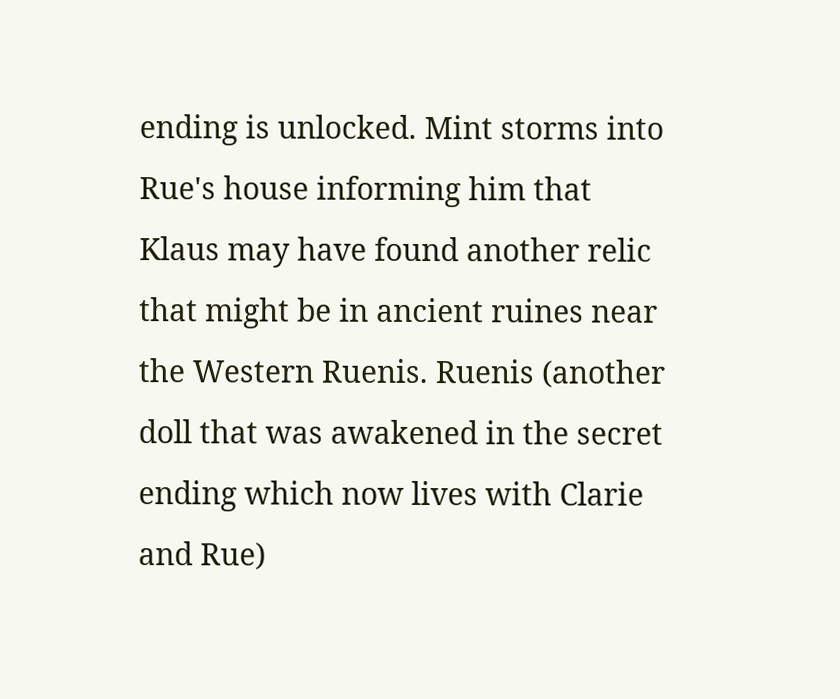ending is unlocked. Mint storms into Rue's house informing him that Klaus may have found another relic that might be in ancient ruines near the Western Ruenis. Ruenis (another doll that was awakened in the secret ending which now lives with Clarie and Rue)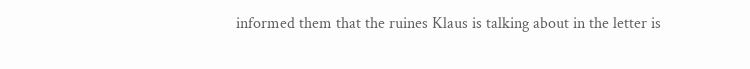informed them that the ruines Klaus is talking about in the letter is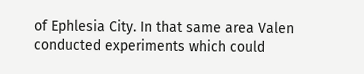of Ephlesia City. In that same area Valen conducted experiments which could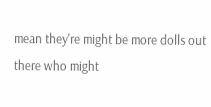mean they're might be more dolls out there who might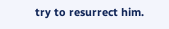try to resurrect him.